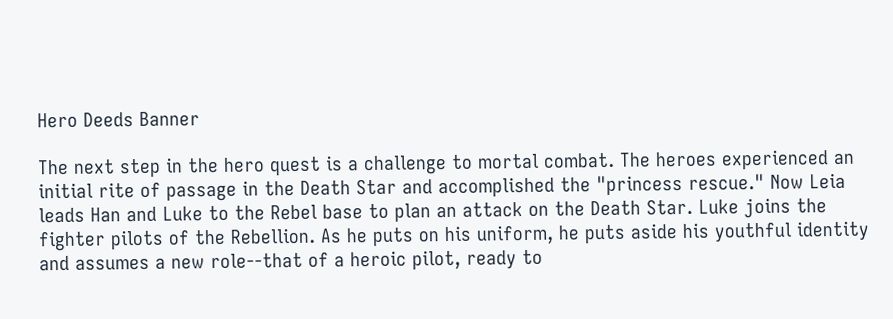Hero Deeds Banner

The next step in the hero quest is a challenge to mortal combat. The heroes experienced an initial rite of passage in the Death Star and accomplished the "princess rescue." Now Leia leads Han and Luke to the Rebel base to plan an attack on the Death Star. Luke joins the fighter pilots of the Rebellion. As he puts on his uniform, he puts aside his youthful identity and assumes a new role--that of a heroic pilot, ready to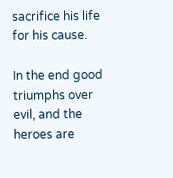sacrifice his life for his cause.

In the end good triumphs over evil, and the heroes are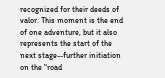recognized for their deeds of valor. This moment is the end of one adventure, but it also represents the start of the next stage--further initiation on the "road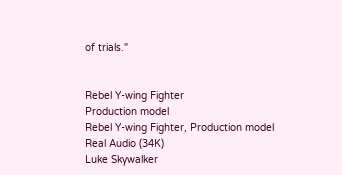of trials."


Rebel Y-wing Fighter
Production model
Rebel Y-wing Fighter, Production model
Real Audio (34K)
Luke Skywalker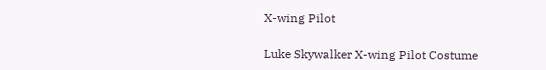X-wing Pilot

Luke Skywalker X-wing Pilot Costume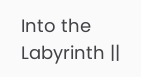Into the Labyrinth ||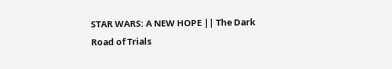STAR WARS: A NEW HOPE || The Dark Road of Trials